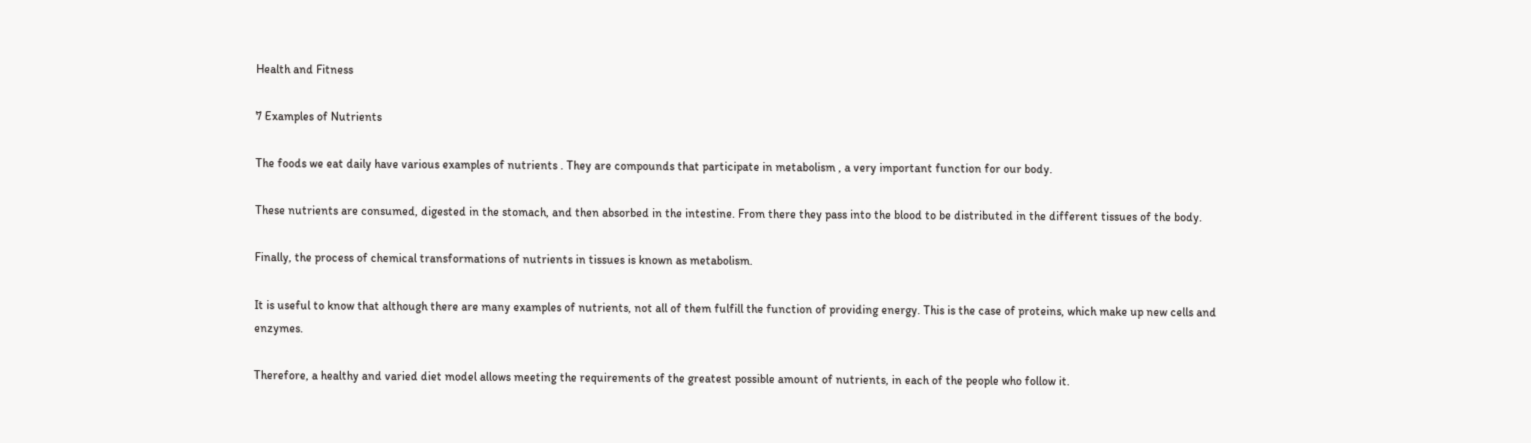Health and Fitness

7 Examples of Nutrients

The foods we eat daily have various examples of nutrients . They are compounds that participate in metabolism , a very important function for our body.

These nutrients are consumed, digested in the stomach, and then absorbed in the intestine. From there they pass into the blood to be distributed in the different tissues of the body.

Finally, the process of chemical transformations of nutrients in tissues is known as metabolism.

It is useful to know that although there are many examples of nutrients, not all of them fulfill the function of providing energy. This is the case of proteins, which make up new cells and enzymes.

Therefore, a healthy and varied diet model allows meeting the requirements of the greatest possible amount of nutrients, in each of the people who follow it.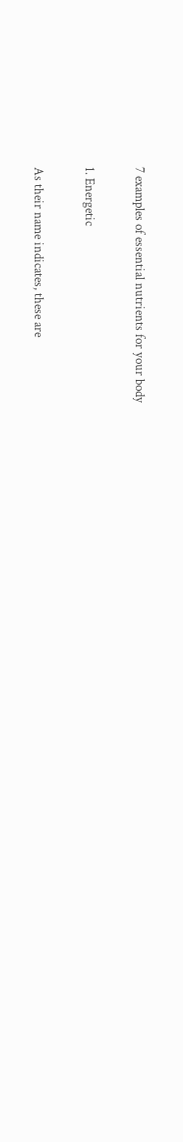7 examples of essential nutrients for your body

1. Energetic

As their name indicates, these are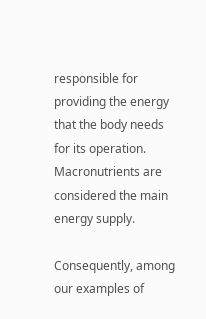responsible for providing the energy that the body needs for its operation. Macronutrients are considered the main energy supply.

Consequently, among our examples of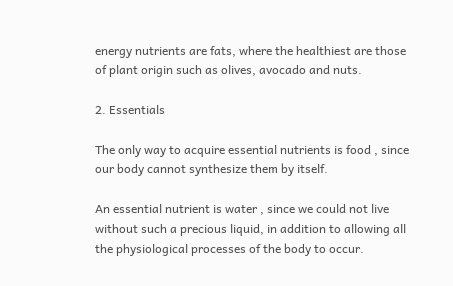energy nutrients are fats, where the healthiest are those of plant origin such as olives, avocado and nuts.

2. Essentials

The only way to acquire essential nutrients is food , since our body cannot synthesize them by itself.

An essential nutrient is water , since we could not live without such a precious liquid, in addition to allowing all the physiological processes of the body to occur.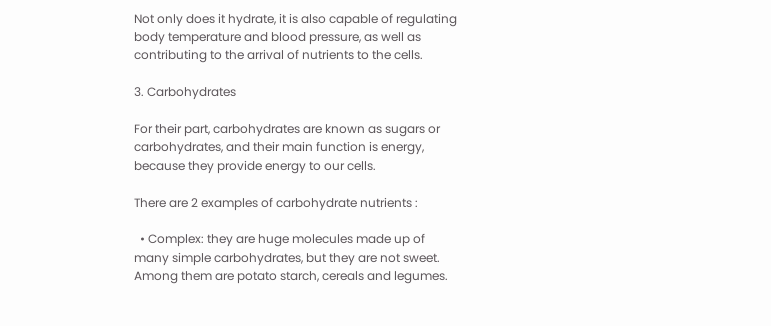Not only does it hydrate, it is also capable of regulating body temperature and blood pressure, as well as contributing to the arrival of nutrients to the cells.

3. Carbohydrates

For their part, carbohydrates are known as sugars or carbohydrates, and their main function is energy, because they provide energy to our cells.

There are 2 examples of carbohydrate nutrients :

  • Complex: they are huge molecules made up of many simple carbohydrates, but they are not sweet. Among them are potato starch, cereals and legumes.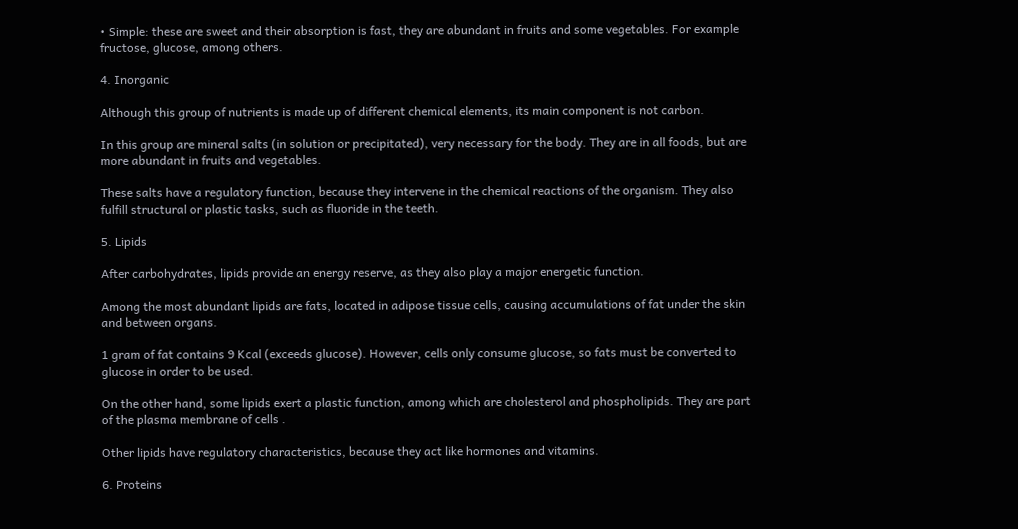• Simple: these are sweet and their absorption is fast, they are abundant in fruits and some vegetables. For example fructose, glucose, among others.

4. Inorganic

Although this group of nutrients is made up of different chemical elements, its main component is not carbon.

In this group are mineral salts (in solution or precipitated), very necessary for the body. They are in all foods, but are more abundant in fruits and vegetables.

These salts have a regulatory function, because they intervene in the chemical reactions of the organism. They also fulfill structural or plastic tasks, such as fluoride in the teeth.

5. Lipids

After carbohydrates, lipids provide an energy reserve, as they also play a major energetic function.

Among the most abundant lipids are fats, located in adipose tissue cells, causing accumulations of fat under the skin and between organs.

1 gram of fat contains 9 Kcal (exceeds glucose). However, cells only consume glucose, so fats must be converted to glucose in order to be used.

On the other hand, some lipids exert a plastic function, among which are cholesterol and phospholipids. They are part of the plasma membrane of cells .

Other lipids have regulatory characteristics, because they act like hormones and vitamins.

6. Proteins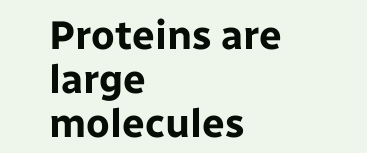Proteins are large molecules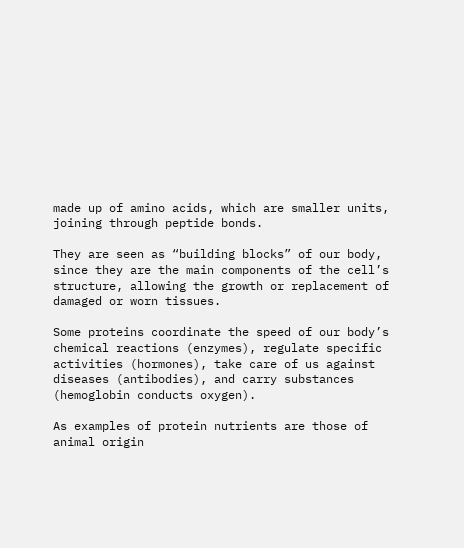made up of amino acids, which are smaller units, joining through peptide bonds.

They are seen as “building blocks” of our body, since they are the main components of the cell’s structure, allowing the growth or replacement of damaged or worn tissues.

Some proteins coordinate the speed of our body’s chemical reactions (enzymes), regulate specific activities (hormones), take care of us against diseases (antibodies), and carry substances (hemoglobin conducts oxygen).

As examples of protein nutrients are those of animal origin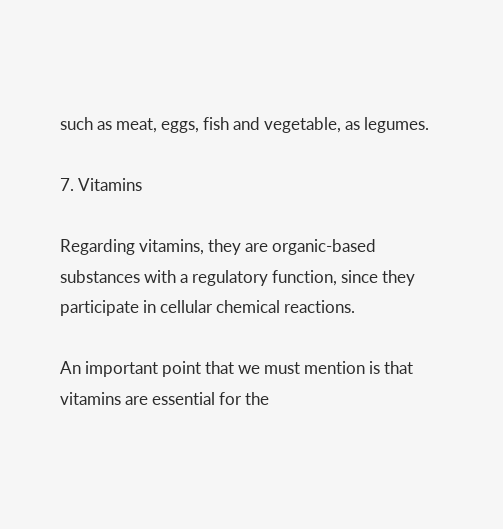such as meat, eggs, fish and vegetable, as legumes.

7. Vitamins

Regarding vitamins, they are organic-based substances with a regulatory function, since they participate in cellular chemical reactions.

An important point that we must mention is that vitamins are essential for the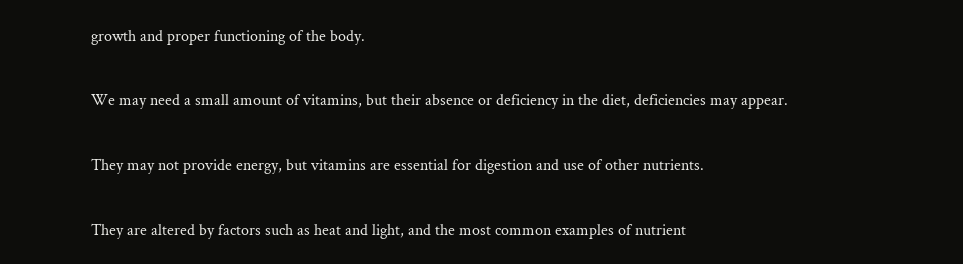growth and proper functioning of the body.

We may need a small amount of vitamins, but their absence or deficiency in the diet, deficiencies may appear.

They may not provide energy, but vitamins are essential for digestion and use of other nutrients.

They are altered by factors such as heat and light, and the most common examples of nutrient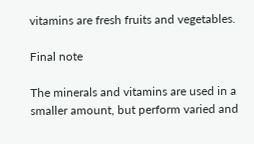vitamins are fresh fruits and vegetables.

Final note

The minerals and vitamins are used in a smaller amount, but perform varied and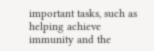important tasks, such as helping achieve immunity and the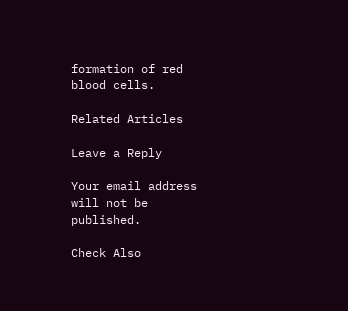formation of red blood cells.

Related Articles

Leave a Reply

Your email address will not be published.

Check Also